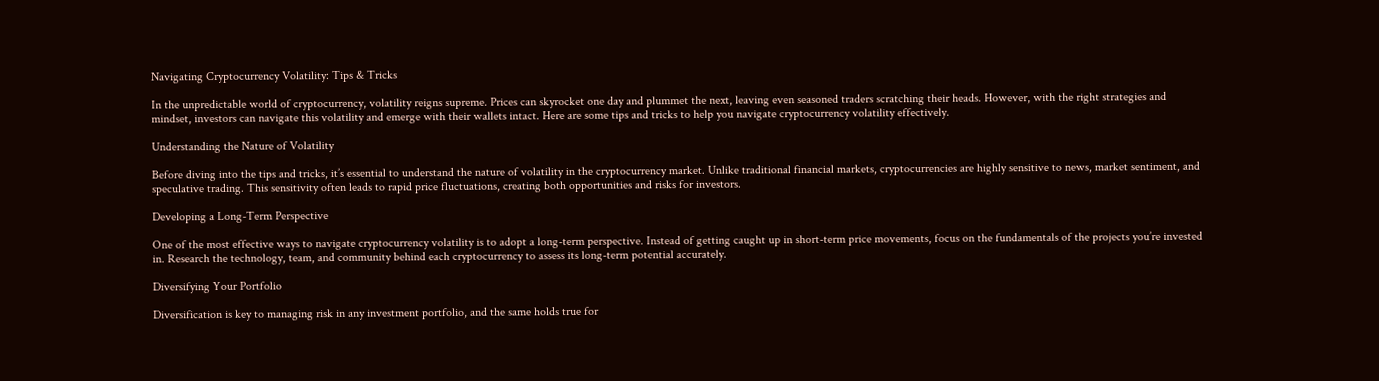Navigating Cryptocurrency Volatility: Tips & Tricks

In the unpredictable world of cryptocurrency, volatility reigns supreme. Prices can skyrocket one day and plummet the next, leaving even seasoned traders scratching their heads. However, with the right strategies and mindset, investors can navigate this volatility and emerge with their wallets intact. Here are some tips and tricks to help you navigate cryptocurrency volatility effectively.

Understanding the Nature of Volatility

Before diving into the tips and tricks, it’s essential to understand the nature of volatility in the cryptocurrency market. Unlike traditional financial markets, cryptocurrencies are highly sensitive to news, market sentiment, and speculative trading. This sensitivity often leads to rapid price fluctuations, creating both opportunities and risks for investors.

Developing a Long-Term Perspective

One of the most effective ways to navigate cryptocurrency volatility is to adopt a long-term perspective. Instead of getting caught up in short-term price movements, focus on the fundamentals of the projects you’re invested in. Research the technology, team, and community behind each cryptocurrency to assess its long-term potential accurately.

Diversifying Your Portfolio

Diversification is key to managing risk in any investment portfolio, and the same holds true for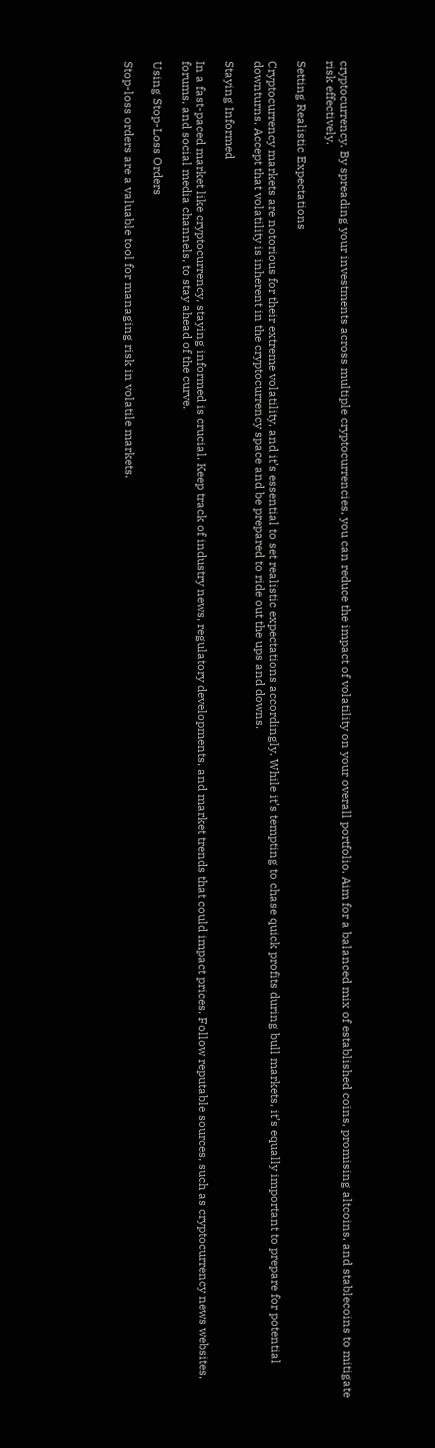cryptocurrency. By spreading your investments across multiple cryptocurrencies, you can reduce the impact of volatility on your overall portfolio. Aim for a balanced mix of established coins, promising altcoins, and stablecoins to mitigate risk effectively.

Setting Realistic Expectations

Cryptocurrency markets are notorious for their extreme volatility, and it’s essential to set realistic expectations accordingly. While it’s tempting to chase quick profits during bull markets, it’s equally important to prepare for potential downturns. Accept that volatility is inherent in the cryptocurrency space and be prepared to ride out the ups and downs.

Staying Informed

In a fast-paced market like cryptocurrency, staying informed is crucial. Keep track of industry news, regulatory developments, and market trends that could impact prices. Follow reputable sources, such as cryptocurrency news websites, forums, and social media channels, to stay ahead of the curve.

Using Stop-Loss Orders

Stop-loss orders are a valuable tool for managing risk in volatile markets.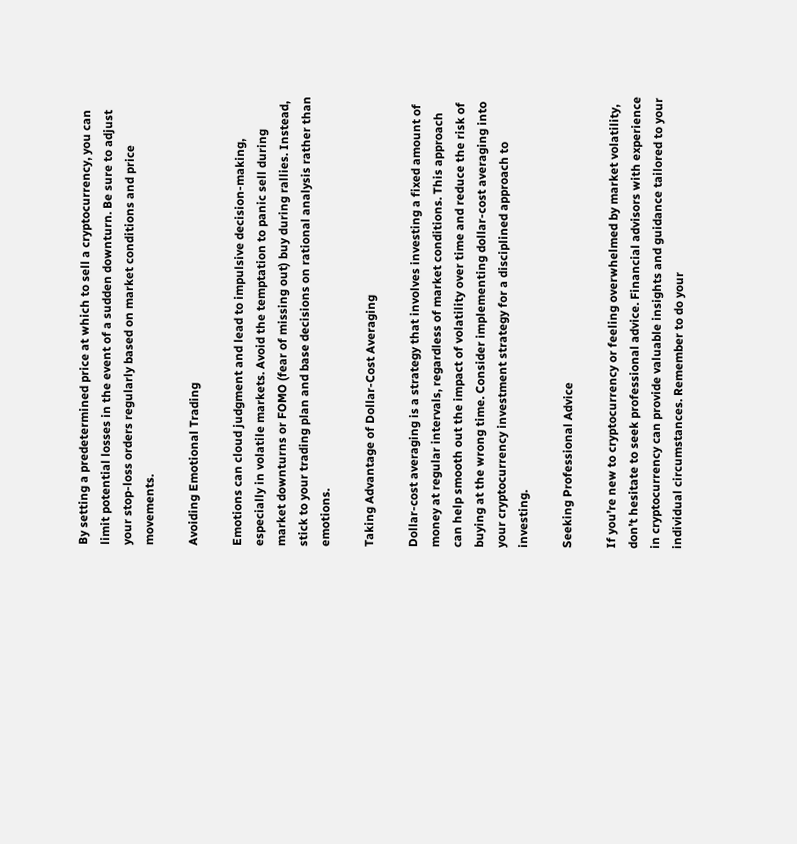By setting a predetermined price at which to sell a cryptocurrency, you can limit potential losses in the event of a sudden downturn. Be sure to adjust your stop-loss orders regularly based on market conditions and price movements.

Avoiding Emotional Trading

Emotions can cloud judgment and lead to impulsive decision-making, especially in volatile markets. Avoid the temptation to panic sell during market downturns or FOMO (fear of missing out) buy during rallies. Instead, stick to your trading plan and base decisions on rational analysis rather than emotions.

Taking Advantage of Dollar-Cost Averaging

Dollar-cost averaging is a strategy that involves investing a fixed amount of money at regular intervals, regardless of market conditions. This approach can help smooth out the impact of volatility over time and reduce the risk of buying at the wrong time. Consider implementing dollar-cost averaging into your cryptocurrency investment strategy for a disciplined approach to investing.

Seeking Professional Advice

If you’re new to cryptocurrency or feeling overwhelmed by market volatility, don’t hesitate to seek professional advice. Financial advisors with experience in cryptocurrency can provide valuable insights and guidance tailored to your individual circumstances. Remember to do your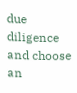due diligence and choose an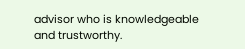advisor who is knowledgeable and trustworthy.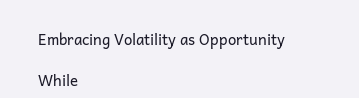Embracing Volatility as Opportunity

While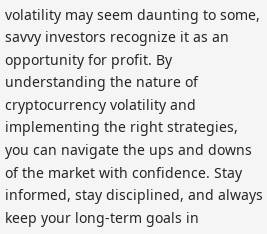volatility may seem daunting to some, savvy investors recognize it as an opportunity for profit. By understanding the nature of cryptocurrency volatility and implementing the right strategies, you can navigate the ups and downs of the market with confidence. Stay informed, stay disciplined, and always keep your long-term goals in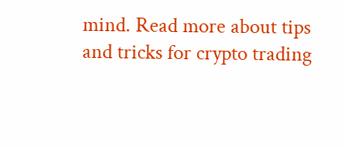mind. Read more about tips and tricks for crypto trading